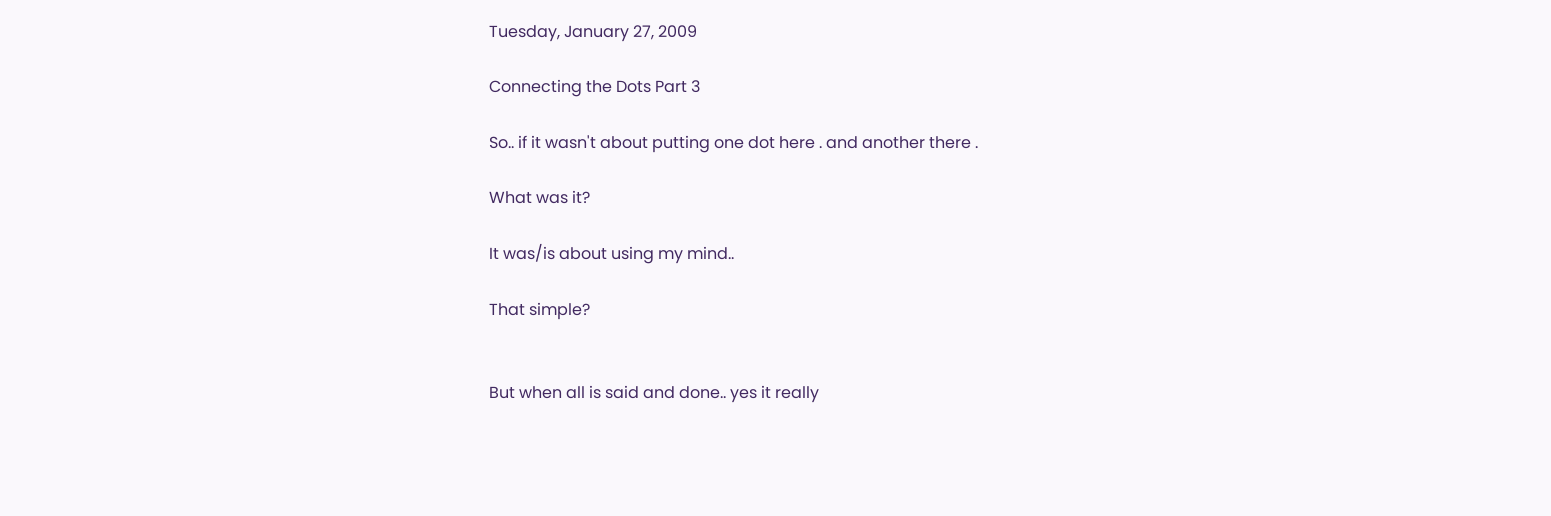Tuesday, January 27, 2009

Connecting the Dots Part 3

So.. if it wasn't about putting one dot here . and another there .

What was it?

It was/is about using my mind..

That simple?


But when all is said and done.. yes it really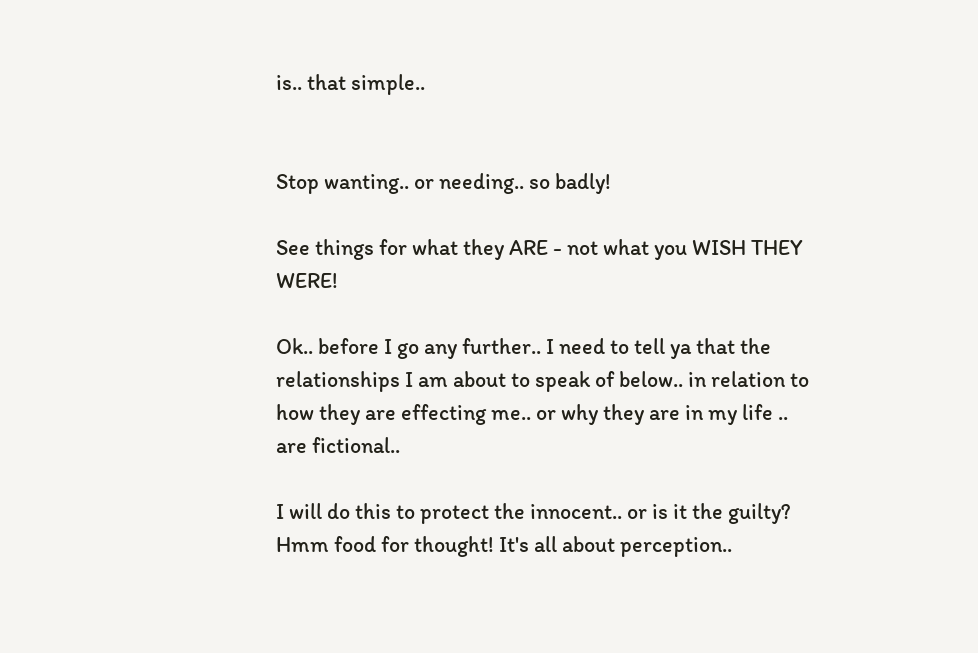is.. that simple..


Stop wanting.. or needing.. so badly!

See things for what they ARE - not what you WISH THEY WERE!

Ok.. before I go any further.. I need to tell ya that the relationships I am about to speak of below.. in relation to how they are effecting me.. or why they are in my life .. are fictional..

I will do this to protect the innocent.. or is it the guilty? Hmm food for thought! It's all about perception..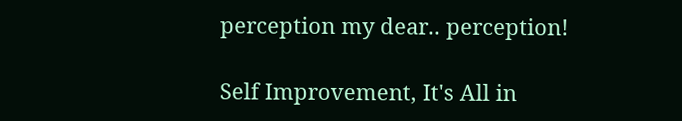perception my dear.. perception!

Self Improvement, It's All in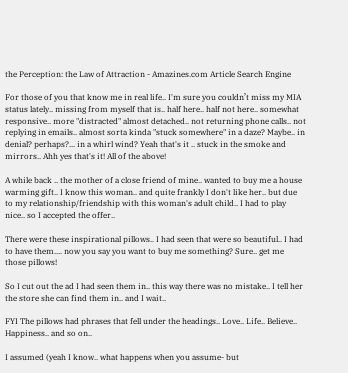the Perception: the Law of Attraction - Amazines.com Article Search Engine

For those of you that know me in real life.. I'm sure you couldn’t miss my MIA status lately.. missing from myself that is.. half here.. half not here.. somewhat responsive.. more "distracted" almost detached.. not returning phone calls.. not replying in emails.. almost sorta kinda "stuck somewhere" in a daze? Maybe.. in denial? perhaps?... in a whirl wind? Yeah that's it .. stuck in the smoke and mirrors.. Ahh yes that's it! All of the above!

A while back .. the mother of a close friend of mine.. wanted to buy me a house warming gift.. I know this woman.. and quite frankly I don't like her.. but due to my relationship/friendship with this woman's adult child.. I had to play nice.. so I accepted the offer..

There were these inspirational pillows.. I had seen that were so beautiful.. I had to have them.... now you say you want to buy me something? Sure.. get me those pillows!

So I cut out the ad I had seen them in.. this way there was no mistake.. I tell her the store she can find them in.. and I wait..

FYI The pillows had phrases that fell under the headings.. Love.. Life.. Believe.. Happiness.. and so on..

I assumed (yeah I know.. what happens when you assume- but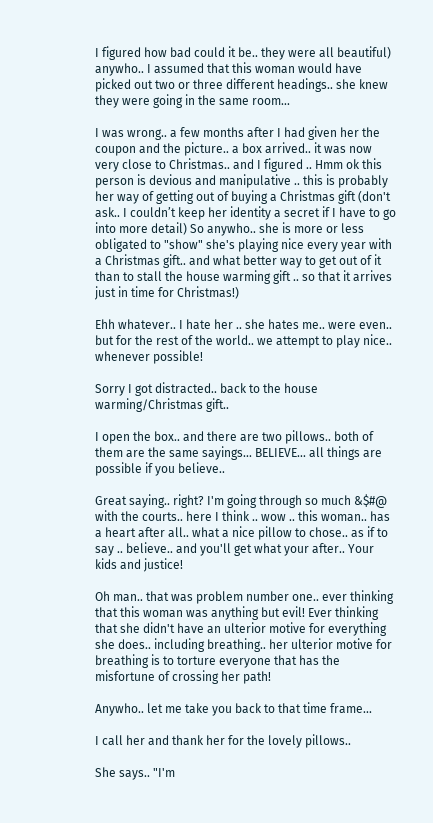I figured how bad could it be.. they were all beautiful) anywho.. I assumed that this woman would have picked out two or three different headings.. she knew they were going in the same room...

I was wrong.. a few months after I had given her the coupon and the picture.. a box arrived.. it was now very close to Christmas.. and I figured .. Hmm ok this person is devious and manipulative .. this is probably her way of getting out of buying a Christmas gift (don't ask.. I couldn’t keep her identity a secret if I have to go into more detail) So anywho.. she is more or less obligated to "show" she's playing nice every year with a Christmas gift.. and what better way to get out of it than to stall the house warming gift .. so that it arrives just in time for Christmas!)

Ehh whatever.. I hate her .. she hates me.. were even.. but for the rest of the world.. we attempt to play nice.. whenever possible!

Sorry I got distracted.. back to the house warming/Christmas gift..

I open the box.. and there are two pillows.. both of them are the same sayings... BELIEVE... all things are possible if you believe..

Great saying.. right? I'm going through so much &$#@ with the courts.. here I think .. wow .. this woman.. has a heart after all.. what a nice pillow to chose.. as if to say .. believe.. and you'll get what your after.. Your kids and justice!

Oh man.. that was problem number one.. ever thinking that this woman was anything but evil! Ever thinking that she didn't have an ulterior motive for everything she does.. including breathing.. her ulterior motive for breathing is to torture everyone that has the misfortune of crossing her path!

Anywho.. let me take you back to that time frame...

I call her and thank her for the lovely pillows..

She says.. "I'm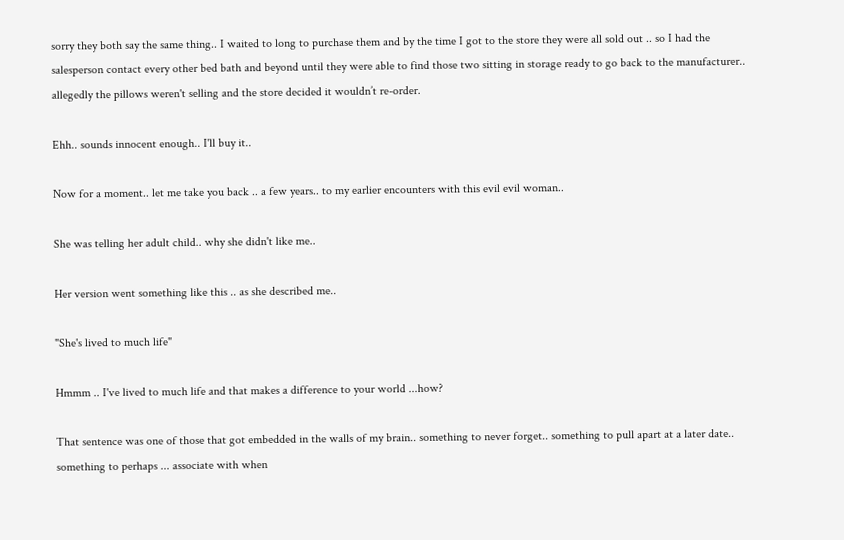sorry they both say the same thing.. I waited to long to purchase them and by the time I got to the store they were all sold out .. so I had the salesperson contact every other bed bath and beyond until they were able to find those two sitting in storage ready to go back to the manufacturer.. allegedly the pillows weren't selling and the store decided it wouldn’t re-order.

Ehh.. sounds innocent enough.. I'll buy it..

Now for a moment.. let me take you back .. a few years.. to my earlier encounters with this evil evil woman..

She was telling her adult child.. why she didn't like me..

Her version went something like this .. as she described me..

"She's lived to much life"

Hmmm .. I've lived to much life and that makes a difference to your world ...how?

That sentence was one of those that got embedded in the walls of my brain.. something to never forget.. something to pull apart at a later date.. something to perhaps ... associate with when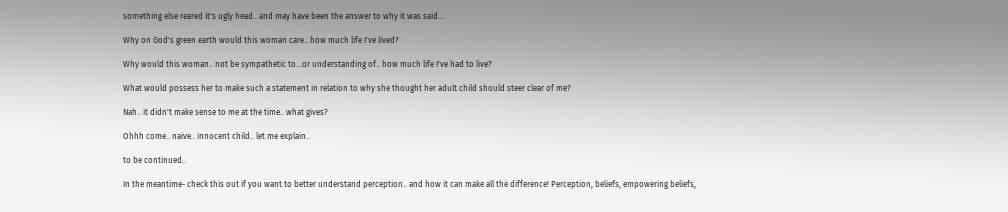something else reared it's ugly head.. and may have been the answer to why it was said...

Why on God's green earth would this woman care.. how much life I've lived?

Why would this woman.. not be sympathetic to...or understanding of.. how much life I've had to live?

What would possess her to make such a statement in relation to why she thought her adult child should steer clear of me?

Nah.. it didn't make sense to me at the time.. what gives?

Ohhh come.. naive.. innocent child.. let me explain..

to be continued..

In the meantime- check this out if you want to better understand perception.. and how it can make all the difference! Perception, beliefs, empowering beliefs,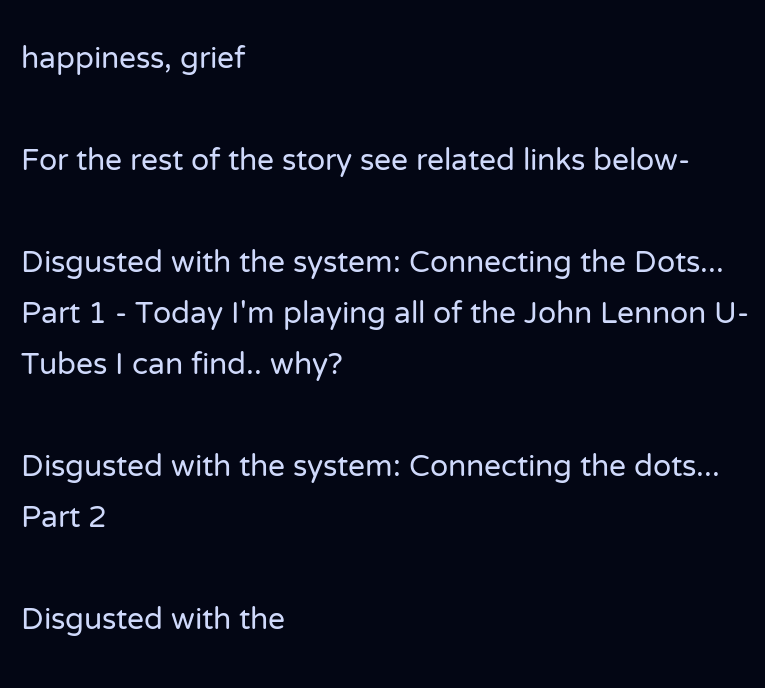happiness, grief

For the rest of the story see related links below-

Disgusted with the system: Connecting the Dots... Part 1 - Today I'm playing all of the John Lennon U-Tubes I can find.. why?

Disgusted with the system: Connecting the dots... Part 2

Disgusted with the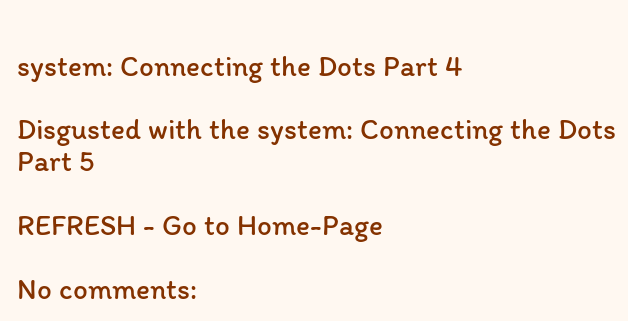system: Connecting the Dots Part 4

Disgusted with the system: Connecting the Dots Part 5

REFRESH - Go to Home-Page

No comments: